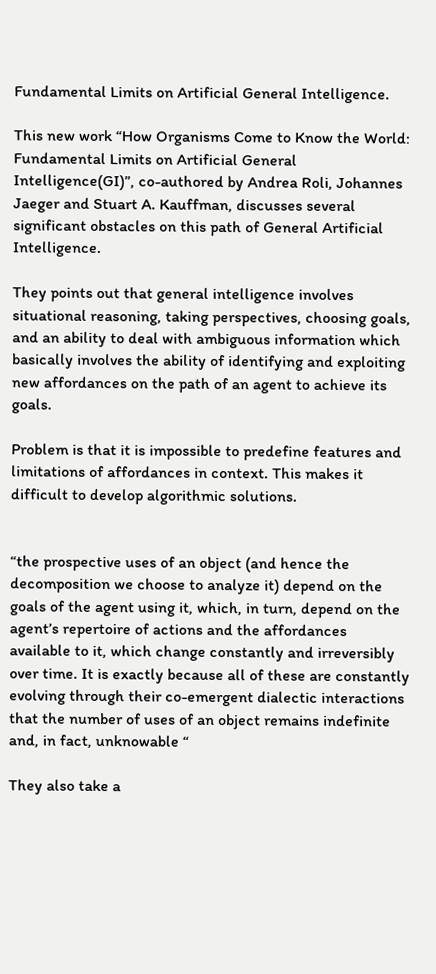Fundamental Limits on Artificial General Intelligence.

This new work “How Organisms Come to Know the World: Fundamental Limits on Artificial General Intelligence(GI)”, co-authored by Andrea Roli, Johannes Jaeger and Stuart A. Kauffman, discusses several significant obstacles on this path of General Artificial Intelligence.

They points out that general intelligence involves situational reasoning, taking perspectives, choosing goals, and an ability to deal with ambiguous information which basically involves the ability of identifying and exploiting new affordances on the path of an agent to achieve its goals.

Problem is that it is impossible to predefine features and limitations of affordances in context. This makes it difficult to develop algorithmic solutions.


“the prospective uses of an object (and hence the decomposition we choose to analyze it) depend on the goals of the agent using it, which, in turn, depend on the agent’s repertoire of actions and the affordances available to it, which change constantly and irreversibly over time. It is exactly because all of these are constantly evolving through their co-emergent dialectic interactions that the number of uses of an object remains indefinite and, in fact, unknowable “

They also take a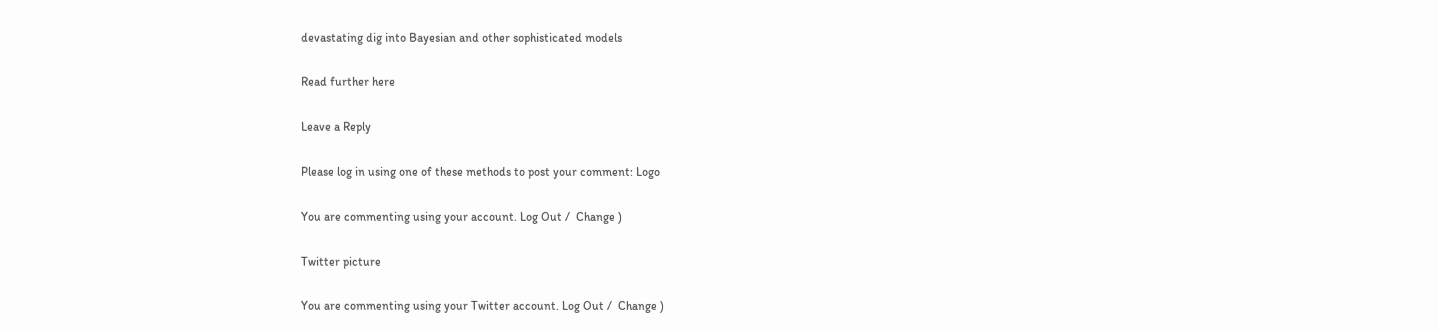devastating dig into Bayesian and other sophisticated models

Read further here

Leave a Reply

Please log in using one of these methods to post your comment: Logo

You are commenting using your account. Log Out /  Change )

Twitter picture

You are commenting using your Twitter account. Log Out /  Change )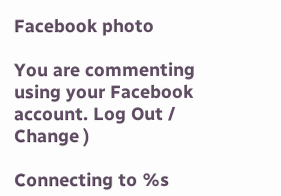Facebook photo

You are commenting using your Facebook account. Log Out /  Change )

Connecting to %s